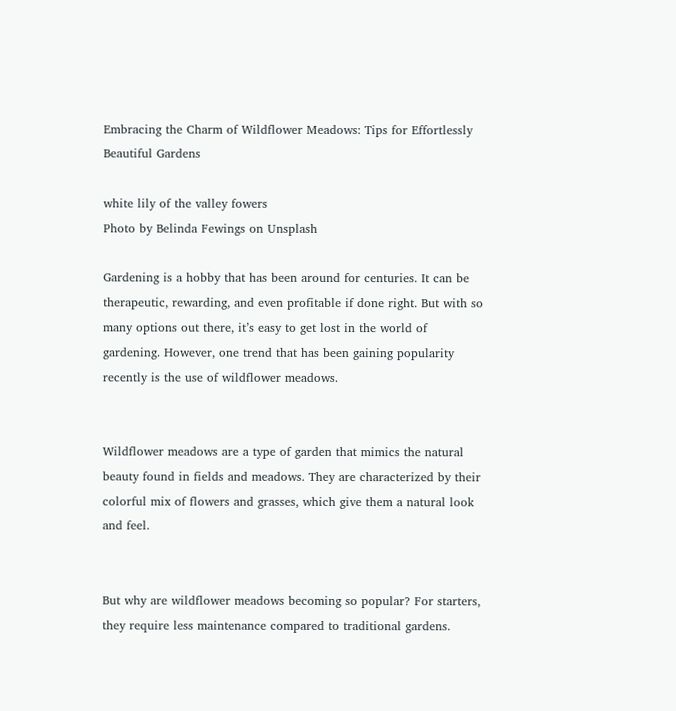Embracing the Charm of Wildflower Meadows: Tips for Effortlessly Beautiful Gardens

white lily of the valley fowers
Photo by Belinda Fewings on Unsplash

Gardening is a hobby that has been around for centuries. It can be therapeutic, rewarding, and even profitable if done right. But with so many options out there, it’s easy to get lost in the world of gardening. However, one trend that has been gaining popularity recently is the use of wildflower meadows.


Wildflower meadows are a type of garden that mimics the natural beauty found in fields and meadows. They are characterized by their colorful mix of flowers and grasses, which give them a natural look and feel.


But why are wildflower meadows becoming so popular? For starters, they require less maintenance compared to traditional gardens.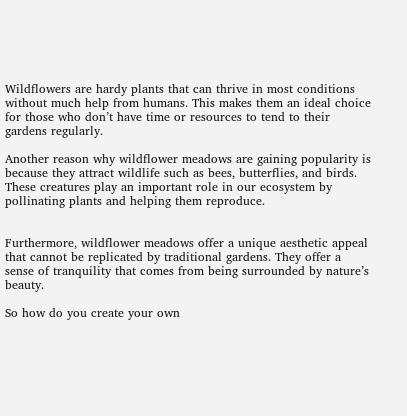Wildflowers are hardy plants that can thrive in most conditions without much help from humans. This makes them an ideal choice for those who don’t have time or resources to tend to their gardens regularly.

Another reason why wildflower meadows are gaining popularity is because they attract wildlife such as bees, butterflies, and birds. These creatures play an important role in our ecosystem by pollinating plants and helping them reproduce.


Furthermore, wildflower meadows offer a unique aesthetic appeal that cannot be replicated by traditional gardens. They offer a sense of tranquility that comes from being surrounded by nature’s beauty.

So how do you create your own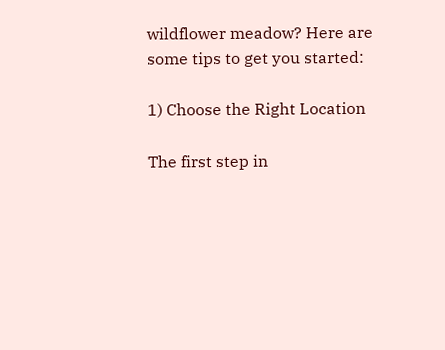wildflower meadow? Here are some tips to get you started:

1) Choose the Right Location

The first step in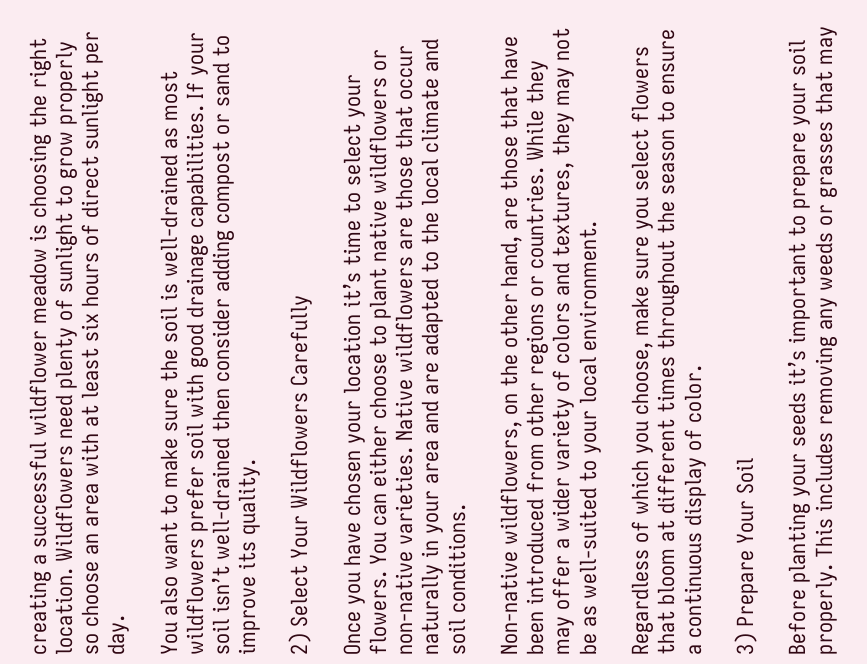creating a successful wildflower meadow is choosing the right location. Wildflowers need plenty of sunlight to grow properly so choose an area with at least six hours of direct sunlight per day.

You also want to make sure the soil is well-drained as most wildflowers prefer soil with good drainage capabilities. If your soil isn’t well-drained then consider adding compost or sand to improve its quality.

2) Select Your Wildflowers Carefully

Once you have chosen your location it’s time to select your flowers. You can either choose to plant native wildflowers or non-native varieties. Native wildflowers are those that occur naturally in your area and are adapted to the local climate and soil conditions.

Non-native wildflowers, on the other hand, are those that have been introduced from other regions or countries. While they may offer a wider variety of colors and textures, they may not be as well-suited to your local environment.

Regardless of which you choose, make sure you select flowers that bloom at different times throughout the season to ensure a continuous display of color.

3) Prepare Your Soil

Before planting your seeds it’s important to prepare your soil properly. This includes removing any weeds or grasses that may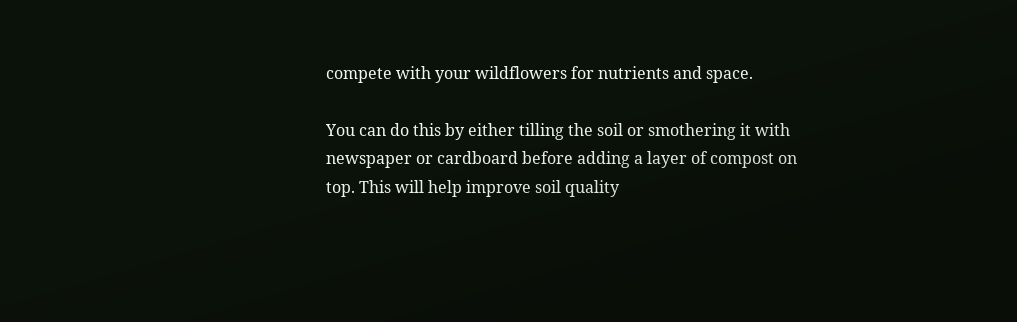compete with your wildflowers for nutrients and space.

You can do this by either tilling the soil or smothering it with newspaper or cardboard before adding a layer of compost on top. This will help improve soil quality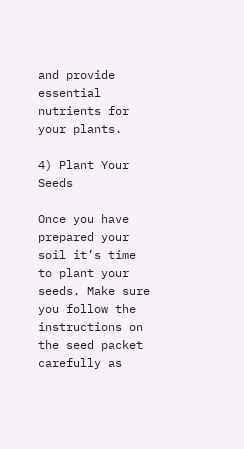and provide essential nutrients for your plants.

4) Plant Your Seeds

Once you have prepared your soil it’s time to plant your seeds. Make sure you follow the instructions on the seed packet carefully as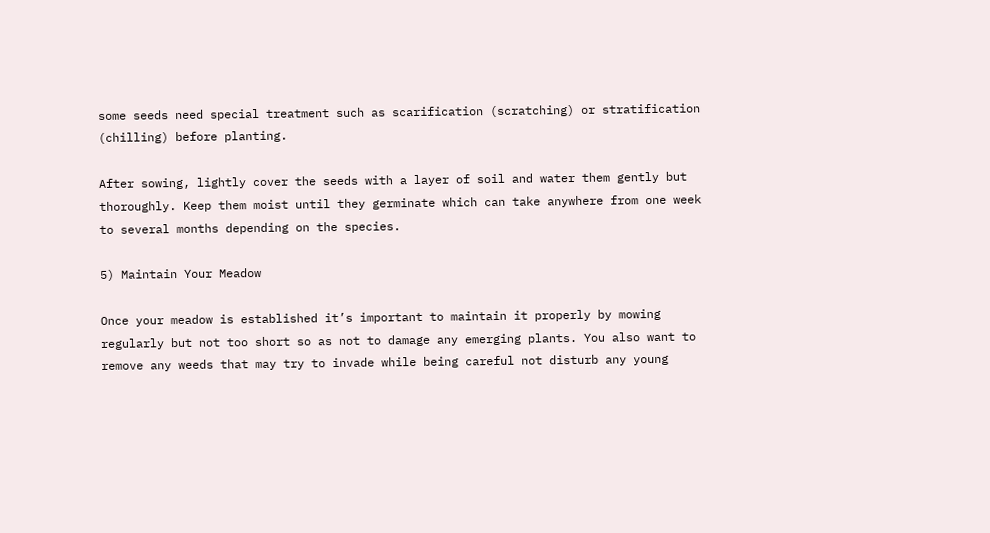some seeds need special treatment such as scarification (scratching) or stratification (chilling) before planting.

After sowing, lightly cover the seeds with a layer of soil and water them gently but thoroughly. Keep them moist until they germinate which can take anywhere from one week to several months depending on the species.

5) Maintain Your Meadow

Once your meadow is established it’s important to maintain it properly by mowing regularly but not too short so as not to damage any emerging plants. You also want to remove any weeds that may try to invade while being careful not disturb any young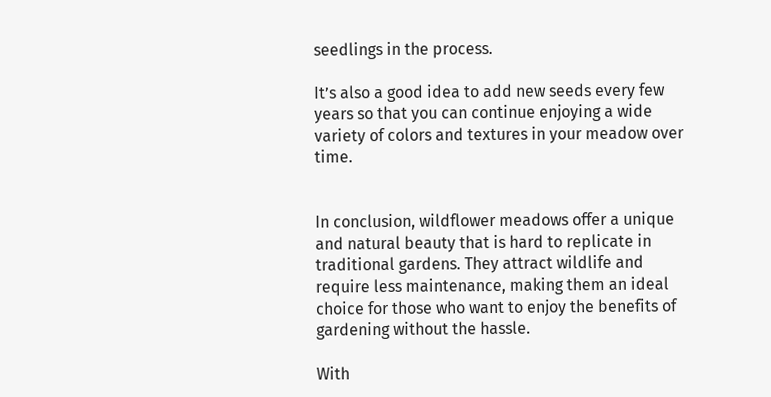seedlings in the process.

It’s also a good idea to add new seeds every few years so that you can continue enjoying a wide variety of colors and textures in your meadow over time.


In conclusion, wildflower meadows offer a unique and natural beauty that is hard to replicate in traditional gardens. They attract wildlife and require less maintenance, making them an ideal choice for those who want to enjoy the benefits of gardening without the hassle.

With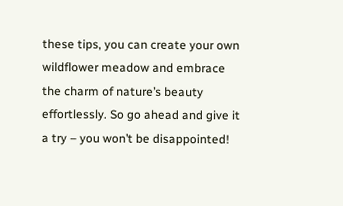these tips, you can create your own wildflower meadow and embrace the charm of nature’s beauty effortlessly. So go ahead and give it a try – you won’t be disappointed!